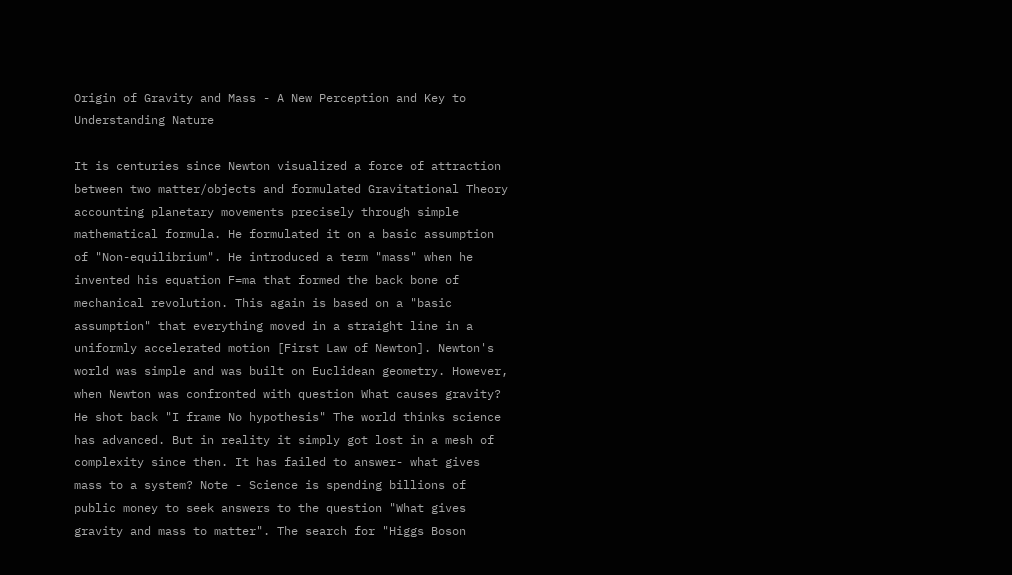Origin of Gravity and Mass - A New Perception and Key to Understanding Nature

It is centuries since Newton visualized a force of attraction between two matter/objects and formulated Gravitational Theory accounting planetary movements precisely through simple mathematical formula. He formulated it on a basic assumption of "Non-equilibrium". He introduced a term "mass" when he invented his equation F=ma that formed the back bone of mechanical revolution. This again is based on a "basic assumption" that everything moved in a straight line in a uniformly accelerated motion [First Law of Newton]. Newton's world was simple and was built on Euclidean geometry. However, when Newton was confronted with question What causes gravity? He shot back "I frame No hypothesis" The world thinks science has advanced. But in reality it simply got lost in a mesh of complexity since then. It has failed to answer- what gives mass to a system? Note - Science is spending billions of public money to seek answers to the question "What gives gravity and mass to matter". The search for "Higgs Boson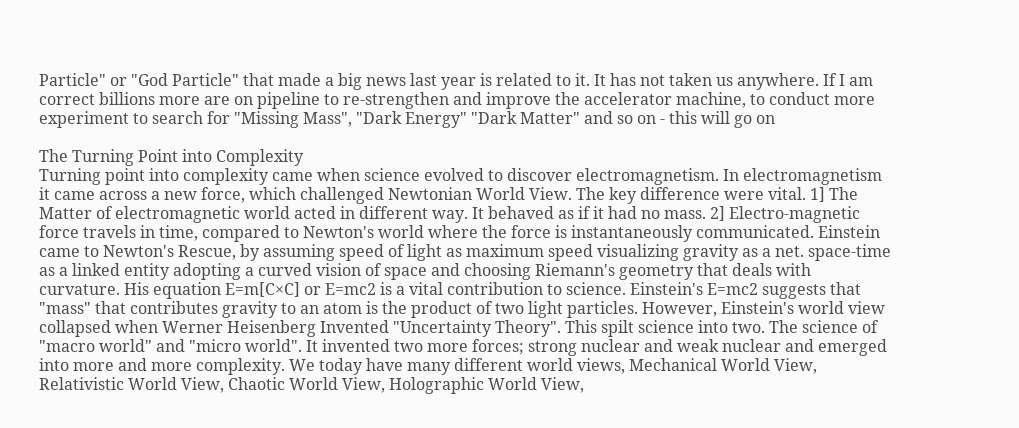Particle" or "God Particle" that made a big news last year is related to it. It has not taken us anywhere. If I am correct billions more are on pipeline to re-strengthen and improve the accelerator machine, to conduct more experiment to search for "Missing Mass", "Dark Energy" "Dark Matter" and so on - this will go on

The Turning Point into Complexity
Turning point into complexity came when science evolved to discover electromagnetism. In electromagnetism it came across a new force, which challenged Newtonian World View. The key difference were vital. 1] The Matter of electromagnetic world acted in different way. It behaved as if it had no mass. 2] Electro-magnetic force travels in time, compared to Newton's world where the force is instantaneously communicated. Einstein came to Newton's Rescue, by assuming speed of light as maximum speed visualizing gravity as a net. space-time as a linked entity adopting a curved vision of space and choosing Riemann's geometry that deals with curvature. His equation E=m[C×C] or E=mc2 is a vital contribution to science. Einstein's E=mc2 suggests that "mass" that contributes gravity to an atom is the product of two light particles. However, Einstein's world view collapsed when Werner Heisenberg Invented "Uncertainty Theory". This spilt science into two. The science of "macro world" and "micro world". It invented two more forces; strong nuclear and weak nuclear and emerged into more and more complexity. We today have many different world views, Mechanical World View, Relativistic World View, Chaotic World View, Holographic World View,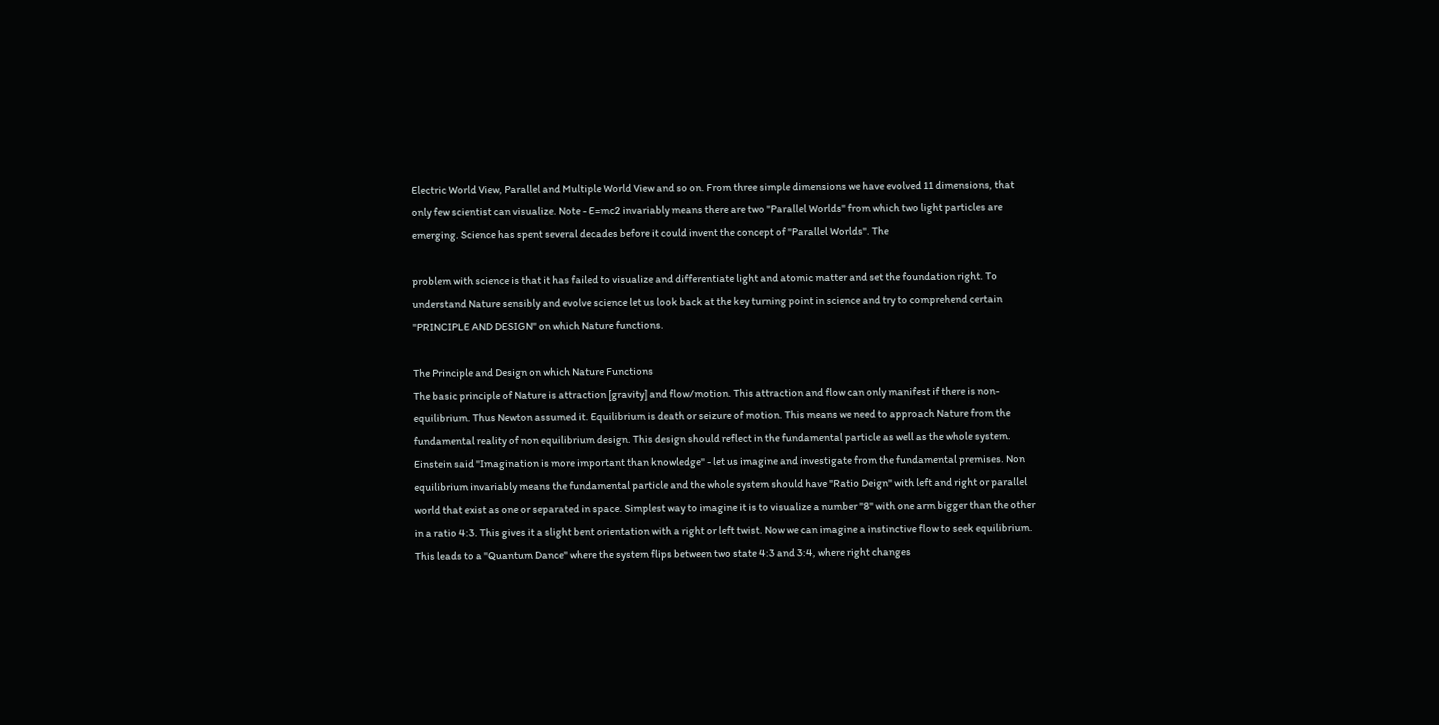Electric World View, Parallel and Multiple World View and so on. From three simple dimensions we have evolved 11 dimensions, that only few scientist can visualize. Note - E=mc2 invariably means there are two "Parallel Worlds" from which two light particles are emerging. Science has spent several decades before it could invent the concept of "Parallel Worlds". The

problem with science is that it has failed to visualize and differentiate light and atomic matter and set the foundation right. To understand Nature sensibly and evolve science let us look back at the key turning point in science and try to comprehend certain "PRINCIPLE AND DESIGN" on which Nature functions.

The Principle and Design on which Nature Functions
The basic principle of Nature is attraction [gravity] and flow/motion. This attraction and flow can only manifest if there is non-equilibrium. Thus Newton assumed it. Equilibrium is death or seizure of motion. This means we need to approach Nature from the fundamental reality of non equilibrium design. This design should reflect in the fundamental particle as well as the whole system. Einstein said "Imagination is more important than knowledge" - let us imagine and investigate from the fundamental premises. Non equilibrium invariably means the fundamental particle and the whole system should have "Ratio Deign" with left and right or parallel world that exist as one or separated in space. Simplest way to imagine it is to visualize a number "8" with one arm bigger than the other in a ratio 4:3. This gives it a slight bent orientation with a right or left twist. Now we can imagine a instinctive flow to seek equilibrium. This leads to a "Quantum Dance" where the system flips between two state 4:3 and 3:4, where right changes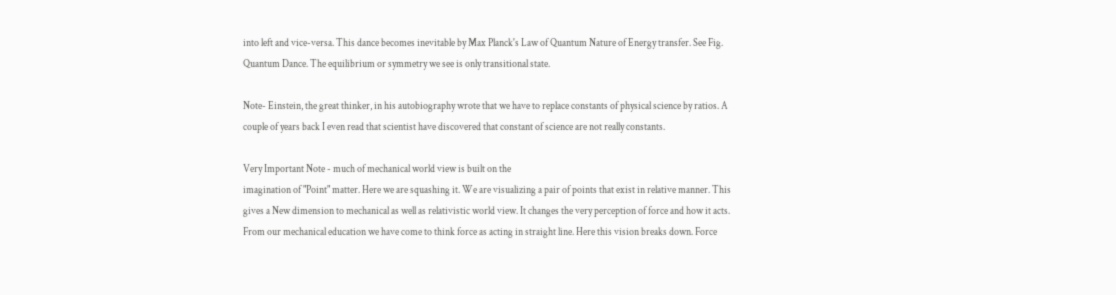into left and vice-versa. This dance becomes inevitable by Max Planck's Law of Quantum Nature of Energy transfer. See Fig. Quantum Dance. The equilibrium or symmetry we see is only transitional state.

Note- Einstein, the great thinker, in his autobiography wrote that we have to replace constants of physical science by ratios. A couple of years back I even read that scientist have discovered that constant of science are not really constants.

Very Important Note - much of mechanical world view is built on the
imagination of "Point" matter. Here we are squashing it. We are visualizing a pair of points that exist in relative manner. This gives a New dimension to mechanical as well as relativistic world view. It changes the very perception of force and how it acts. From our mechanical education we have come to think force as acting in straight line. Here this vision breaks down. Force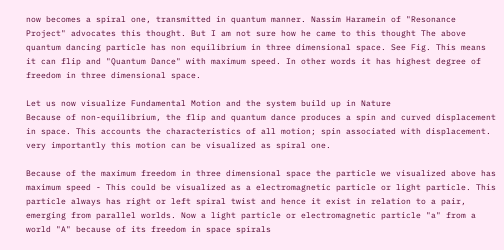now becomes a spiral one, transmitted in quantum manner. Nassim Haramein of "Resonance Project" advocates this thought. But I am not sure how he came to this thought The above quantum dancing particle has non equilibrium in three dimensional space. See Fig. This means it can flip and "Quantum Dance" with maximum speed. In other words it has highest degree of freedom in three dimensional space.

Let us now visualize Fundamental Motion and the system build up in Nature
Because of non-equilibrium, the flip and quantum dance produces a spin and curved displacement in space. This accounts the characteristics of all motion; spin associated with displacement. very importantly this motion can be visualized as spiral one.

Because of the maximum freedom in three dimensional space the particle we visualized above has maximum speed - This could be visualized as a electromagnetic particle or light particle. This particle always has right or left spiral twist and hence it exist in relation to a pair, emerging from parallel worlds. Now a light particle or electromagnetic particle "a" from a world "A" because of its freedom in space spirals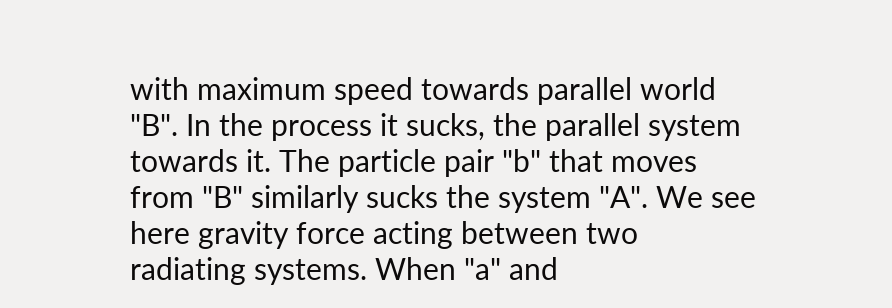with maximum speed towards parallel world "B". In the process it sucks, the parallel system towards it. The particle pair "b" that moves from "B" similarly sucks the system "A". We see here gravity force acting between two radiating systems. When "a" and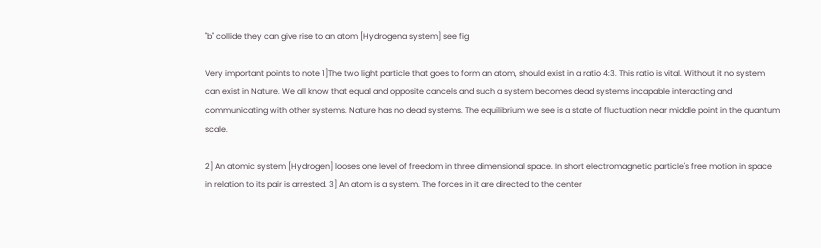"b" collide they can give rise to an atom [Hydrogena system] see fig

Very important points to note 1]The two light particle that goes to form an atom, should exist in a ratio 4:3. This ratio is vital. Without it no system can exist in Nature. We all know that equal and opposite cancels and such a system becomes dead systems incapable interacting and communicating with other systems. Nature has no dead systems. The equilibrium we see is a state of fluctuation near middle point in the quantum scale.

2] An atomic system [Hydrogen] looses one level of freedom in three dimensional space. In short electromagnetic particle's free motion in space in relation to its pair is arrested. 3] An atom is a system. The forces in it are directed to the center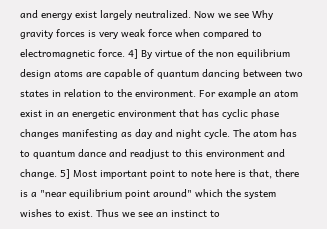and energy exist largely neutralized. Now we see Why gravity forces is very weak force when compared to electromagnetic force. 4] By virtue of the non equilibrium design atoms are capable of quantum dancing between two states in relation to the environment. For example an atom exist in an energetic environment that has cyclic phase changes manifesting as day and night cycle. The atom has to quantum dance and readjust to this environment and change. 5] Most important point to note here is that, there is a "near equilibrium point around" which the system wishes to exist. Thus we see an instinct to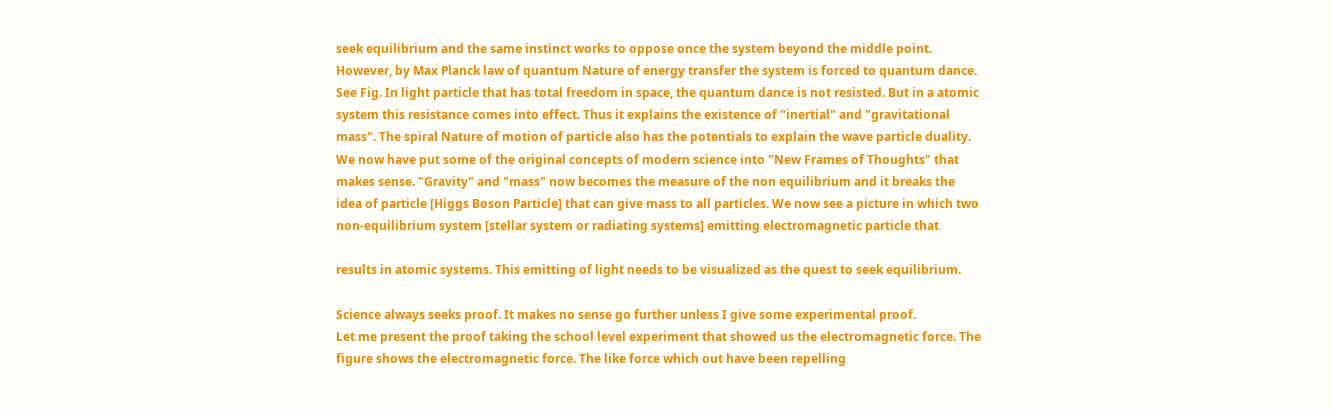seek equilibrium and the same instinct works to oppose once the system beyond the middle point. However, by Max Planck law of quantum Nature of energy transfer the system is forced to quantum dance. See Fig. In light particle that has total freedom in space, the quantum dance is not resisted. But in a atomic system this resistance comes into effect. Thus it explains the existence of "inertial" and "gravitational mass". The spiral Nature of motion of particle also has the potentials to explain the wave particle duality. We now have put some of the original concepts of modern science into "New Frames of Thoughts" that makes sense. "Gravity" and "mass" now becomes the measure of the non equilibrium and it breaks the idea of particle [Higgs Boson Particle] that can give mass to all particles. We now see a picture in which two non-equilibrium system [stellar system or radiating systems] emitting electromagnetic particle that

results in atomic systems. This emitting of light needs to be visualized as the quest to seek equilibrium.

Science always seeks proof. It makes no sense go further unless I give some experimental proof.
Let me present the proof taking the school level experiment that showed us the electromagnetic force. The figure shows the electromagnetic force. The like force which out have been repelling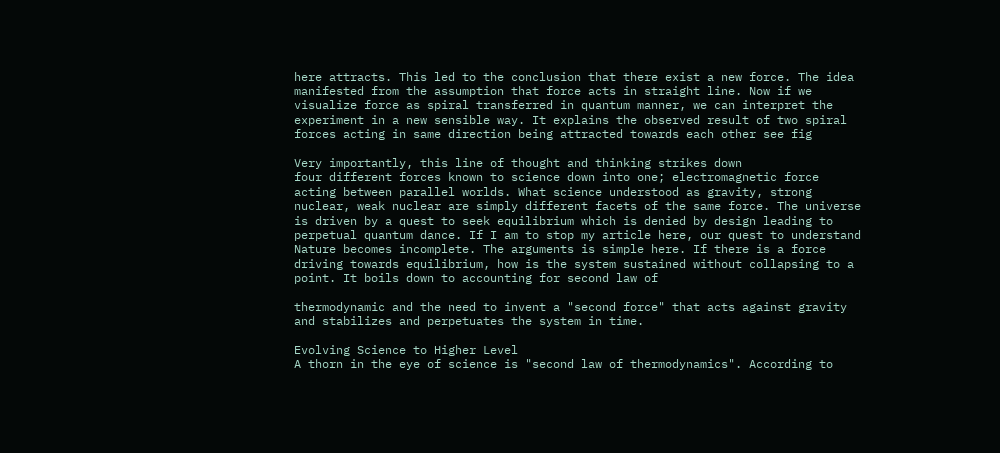here attracts. This led to the conclusion that there exist a new force. The idea manifested from the assumption that force acts in straight line. Now if we visualize force as spiral transferred in quantum manner, we can interpret the experiment in a new sensible way. It explains the observed result of two spiral forces acting in same direction being attracted towards each other see fig

Very importantly, this line of thought and thinking strikes down
four different forces known to science down into one; electromagnetic force acting between parallel worlds. What science understood as gravity, strong nuclear, weak nuclear are simply different facets of the same force. The universe is driven by a quest to seek equilibrium which is denied by design leading to perpetual quantum dance. If I am to stop my article here, our quest to understand Nature becomes incomplete. The arguments is simple here. If there is a force driving towards equilibrium, how is the system sustained without collapsing to a point. It boils down to accounting for second law of

thermodynamic and the need to invent a "second force" that acts against gravity and stabilizes and perpetuates the system in time.

Evolving Science to Higher Level
A thorn in the eye of science is "second law of thermodynamics". According to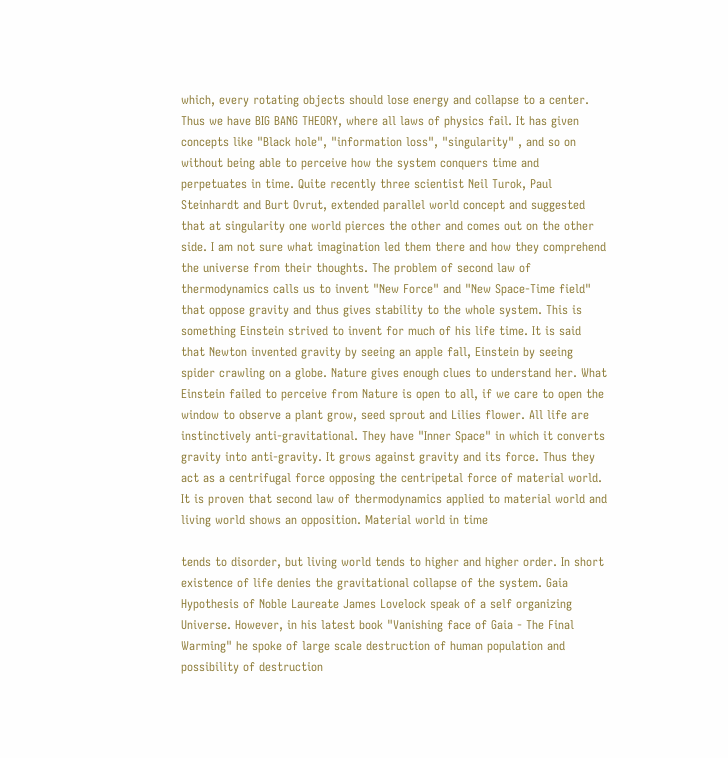which, every rotating objects should lose energy and collapse to a center. Thus we have BIG BANG THEORY, where all laws of physics fail. It has given concepts like "Black hole", "information loss", "singularity" , and so on without being able to perceive how the system conquers time and perpetuates in time. Quite recently three scientist Neil Turok, Paul Steinhardt and Burt Ovrut, extended parallel world concept and suggested that at singularity one world pierces the other and comes out on the other side. I am not sure what imagination led them there and how they comprehend the universe from their thoughts. The problem of second law of thermodynamics calls us to invent "New Force" and "New Space-Time field" that oppose gravity and thus gives stability to the whole system. This is something Einstein strived to invent for much of his life time. It is said that Newton invented gravity by seeing an apple fall, Einstein by seeing spider crawling on a globe. Nature gives enough clues to understand her. What Einstein failed to perceive from Nature is open to all, if we care to open the window to observe a plant grow, seed sprout and Lilies flower. All life are instinctively anti-gravitational. They have "Inner Space" in which it converts gravity into anti-gravity. It grows against gravity and its force. Thus they act as a centrifugal force opposing the centripetal force of material world. It is proven that second law of thermodynamics applied to material world and living world shows an opposition. Material world in time

tends to disorder, but living world tends to higher and higher order. In short existence of life denies the gravitational collapse of the system. Gaia Hypothesis of Noble Laureate James Lovelock speak of a self organizing Universe. However, in his latest book "Vanishing face of Gaia - The Final Warming" he spoke of large scale destruction of human population and possibility of destruction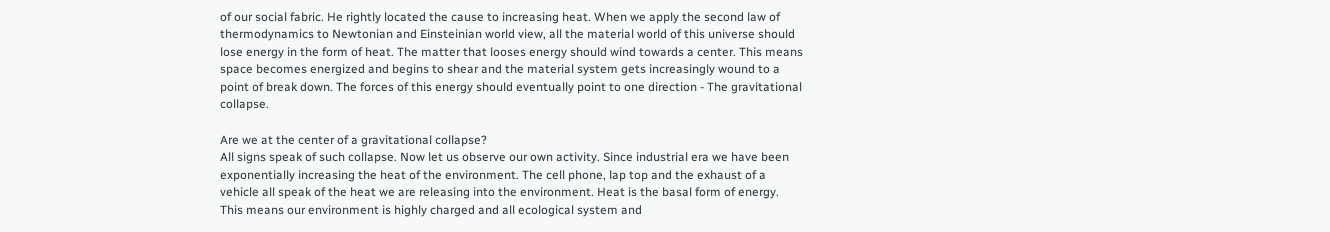of our social fabric. He rightly located the cause to increasing heat. When we apply the second law of thermodynamics to Newtonian and Einsteinian world view, all the material world of this universe should lose energy in the form of heat. The matter that looses energy should wind towards a center. This means space becomes energized and begins to shear and the material system gets increasingly wound to a point of break down. The forces of this energy should eventually point to one direction - The gravitational collapse.

Are we at the center of a gravitational collapse?
All signs speak of such collapse. Now let us observe our own activity. Since industrial era we have been exponentially increasing the heat of the environment. The cell phone, lap top and the exhaust of a vehicle all speak of the heat we are releasing into the environment. Heat is the basal form of energy. This means our environment is highly charged and all ecological system and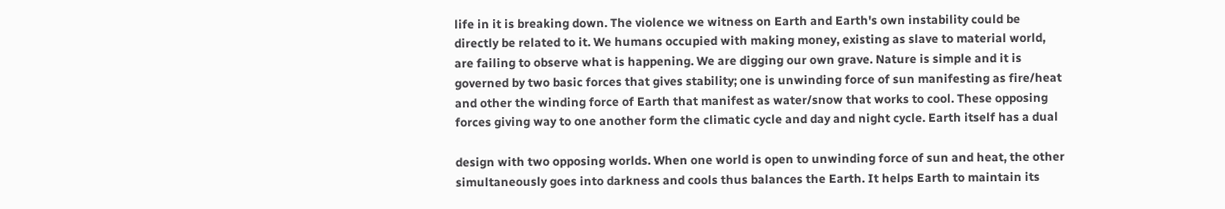life in it is breaking down. The violence we witness on Earth and Earth's own instability could be directly be related to it. We humans occupied with making money, existing as slave to material world, are failing to observe what is happening. We are digging our own grave. Nature is simple and it is governed by two basic forces that gives stability; one is unwinding force of sun manifesting as fire/heat and other the winding force of Earth that manifest as water/snow that works to cool. These opposing forces giving way to one another form the climatic cycle and day and night cycle. Earth itself has a dual

design with two opposing worlds. When one world is open to unwinding force of sun and heat, the other simultaneously goes into darkness and cools thus balances the Earth. It helps Earth to maintain its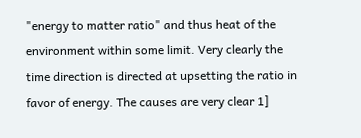"energy to matter ratio" and thus heat of the environment within some limit. Very clearly the time direction is directed at upsetting the ratio in favor of energy. The causes are very clear 1]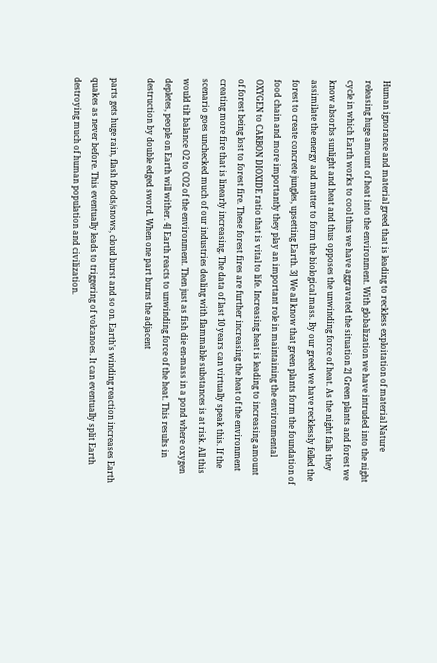Human ignorance and material greed that is leading to reckless exploitation of material Nature releasing huge amount of heat into the environment. With globalization we have intruded into the night cycle in which Earth works to cool thus we have aggravated the situation 2] Green plants and forest we know absorbs sunlight and heat and thus opposes the unwinding force of heat. As the night falls they assimilate the energy and matter to form the biological mass. By our greed we have recklessly felled the forest to create concrete jungles, upsetting Earth. 3] We all know that green plants form the foundation of food chain and more importantly they play an important role in maintaining the environmental OXYGEN to CARBON DIOXIDE ratio that is vital to life. Increasing heat is leading to increasing amount of forest being lost to forest fire. These forest fires are further increasing the heat of the environment creating more fire that is linearly increasing. The data of last 10 years can virtually speak this. If the scenario goes unchecked much of our industries dealing with flammable substances is at risk. All this would tilt balance O2 to CO2 of the environment. Then just as fish die en-mass in a pond where oxygen depletes, people on Earth will wither. 4] Earth reacts to unwinding force of the heat. This results in destruction by double edged sword. When one part burns the adjacent

parts gets huge rain, flash floods/snows, cloud burst and so on. Earth's winding reaction increases Earth quakes as never before. This eventually leads to triggering of volcanoes. It can eventually split Earth destroying much of human population and civilization.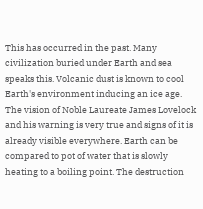This has occurred in the past. Many civilization buried under Earth and sea speaks this. Volcanic dust is known to cool Earth's environment inducing an ice age. The vision of Noble Laureate James Lovelock and his warning is very true and signs of it is already visible everywhere. Earth can be compared to pot of water that is slowly heating to a boiling point. The destruction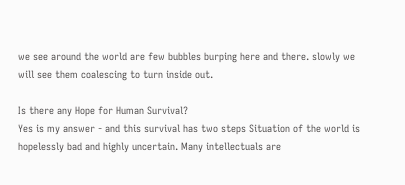we see around the world are few bubbles burping here and there. slowly we will see them coalescing to turn inside out.

Is there any Hope for Human Survival?
Yes is my answer - and this survival has two steps Situation of the world is hopelessly bad and highly uncertain. Many intellectuals are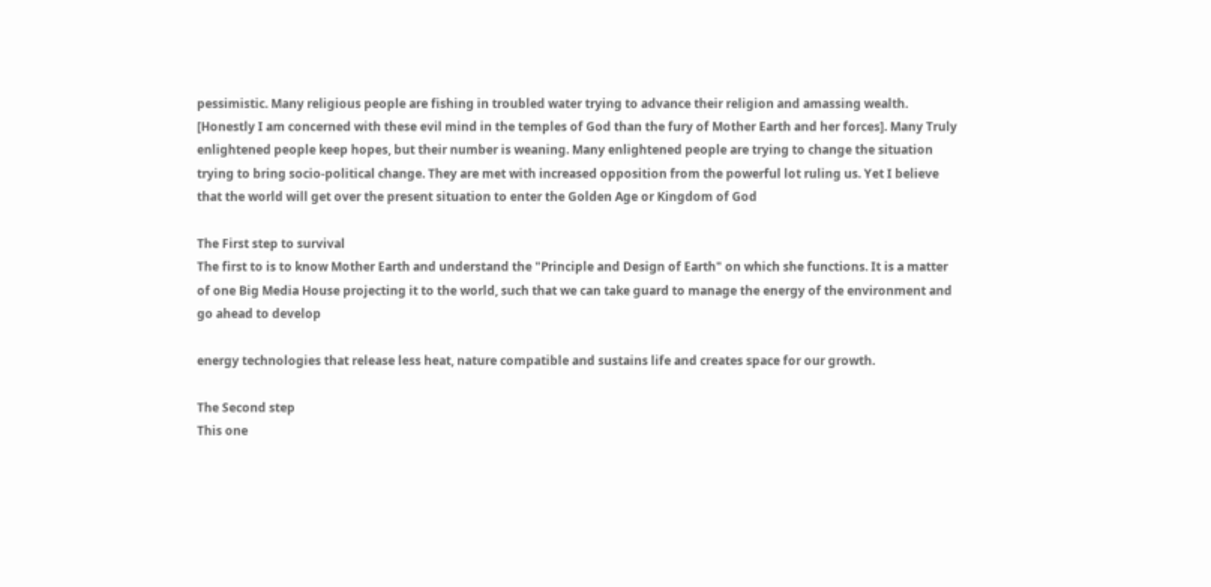pessimistic. Many religious people are fishing in troubled water trying to advance their religion and amassing wealth. [Honestly I am concerned with these evil mind in the temples of God than the fury of Mother Earth and her forces]. Many Truly enlightened people keep hopes, but their number is weaning. Many enlightened people are trying to change the situation trying to bring socio-political change. They are met with increased opposition from the powerful lot ruling us. Yet I believe that the world will get over the present situation to enter the Golden Age or Kingdom of God

The First step to survival
The first to is to know Mother Earth and understand the "Principle and Design of Earth" on which she functions. It is a matter of one Big Media House projecting it to the world, such that we can take guard to manage the energy of the environment and go ahead to develop

energy technologies that release less heat, nature compatible and sustains life and creates space for our growth.

The Second step
This one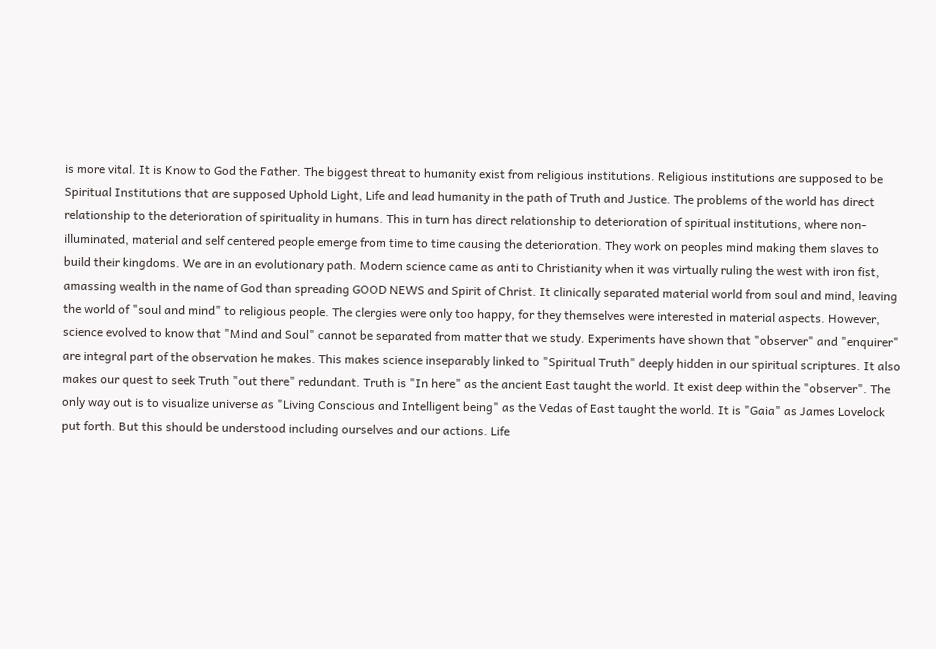is more vital. It is Know to God the Father. The biggest threat to humanity exist from religious institutions. Religious institutions are supposed to be Spiritual Institutions that are supposed Uphold Light, Life and lead humanity in the path of Truth and Justice. The problems of the world has direct relationship to the deterioration of spirituality in humans. This in turn has direct relationship to deterioration of spiritual institutions, where non-illuminated, material and self centered people emerge from time to time causing the deterioration. They work on peoples mind making them slaves to build their kingdoms. We are in an evolutionary path. Modern science came as anti to Christianity when it was virtually ruling the west with iron fist, amassing wealth in the name of God than spreading GOOD NEWS and Spirit of Christ. It clinically separated material world from soul and mind, leaving the world of "soul and mind" to religious people. The clergies were only too happy, for they themselves were interested in material aspects. However, science evolved to know that "Mind and Soul" cannot be separated from matter that we study. Experiments have shown that "observer" and "enquirer" are integral part of the observation he makes. This makes science inseparably linked to "Spiritual Truth" deeply hidden in our spiritual scriptures. It also makes our quest to seek Truth "out there" redundant. Truth is "In here" as the ancient East taught the world. It exist deep within the "observer". The only way out is to visualize universe as "Living Conscious and Intelligent being" as the Vedas of East taught the world. It is "Gaia" as James Lovelock put forth. But this should be understood including ourselves and our actions. Life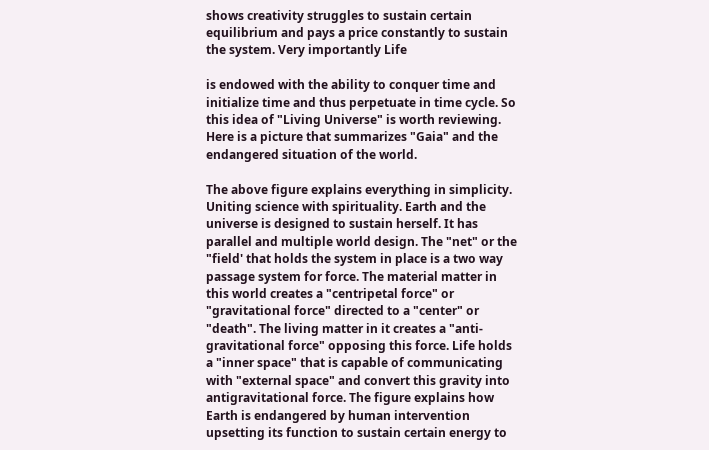shows creativity struggles to sustain certain equilibrium and pays a price constantly to sustain the system. Very importantly Life

is endowed with the ability to conquer time and initialize time and thus perpetuate in time cycle. So this idea of "Living Universe" is worth reviewing. Here is a picture that summarizes "Gaia" and the endangered situation of the world.

The above figure explains everything in simplicity. Uniting science with spirituality. Earth and the universe is designed to sustain herself. It has parallel and multiple world design. The "net" or the "field' that holds the system in place is a two way passage system for force. The material matter in this world creates a "centripetal force" or "gravitational force" directed to a "center" or "death". The living matter in it creates a "anti-gravitational force" opposing this force. Life holds a "inner space" that is capable of communicating with "external space" and convert this gravity into antigravitational force. The figure explains how Earth is endangered by human intervention upsetting its function to sustain certain energy to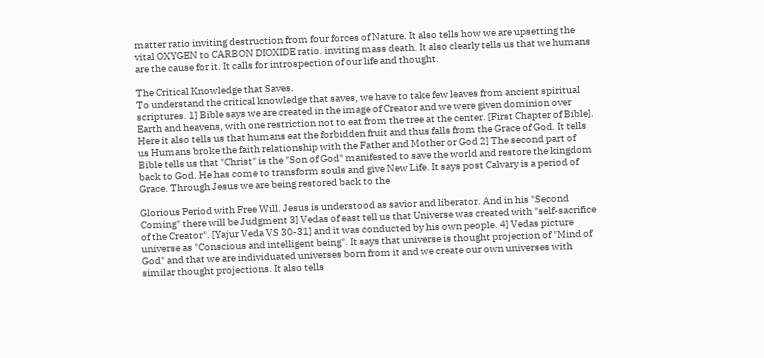matter ratio inviting destruction from four forces of Nature. It also tells how we are upsetting the vital OXYGEN to CARBON DIOXIDE ratio. inviting mass death. It also clearly tells us that we humans are the cause for it. It calls for introspection of our life and thought.

The Critical Knowledge that Saves.
To understand the critical knowledge that saves, we have to take few leaves from ancient spiritual scriptures. 1] Bible says we are created in the image of Creator and we were given dominion over Earth and heavens, with one restriction not to eat from the tree at the center. [First Chapter of Bible]. Here it also tells us that humans eat the forbidden fruit and thus falls from the Grace of God. It tells us Humans broke the faith relationship with the Father and Mother or God 2] The second part of Bible tells us that "Christ" is the "Son of God" manifested to save the world and restore the kingdom back to God. He has come to transform souls and give New Life. It says post Calvary is a period of Grace. Through Jesus we are being restored back to the

Glorious Period with Free Will. Jesus is understood as savior and liberator. And in his "Second Coming" there will be Judgment 3] Vedas of east tell us that Universe was created with "self-sacrifice of the Creator". [Yajur Veda VS 30-31] and it was conducted by his own people. 4] Vedas picture universe as "Conscious and intelligent being". It says that universe is thought projection of "Mind of God" and that we are individuated universes born from it and we create our own universes with similar thought projections. It also tells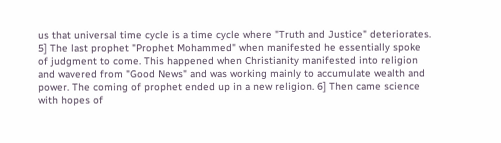us that universal time cycle is a time cycle where "Truth and Justice" deteriorates. 5] The last prophet "Prophet Mohammed" when manifested he essentially spoke of judgment to come. This happened when Christianity manifested into religion and wavered from "Good News" and was working mainly to accumulate wealth and power. The coming of prophet ended up in a new religion. 6] Then came science with hopes of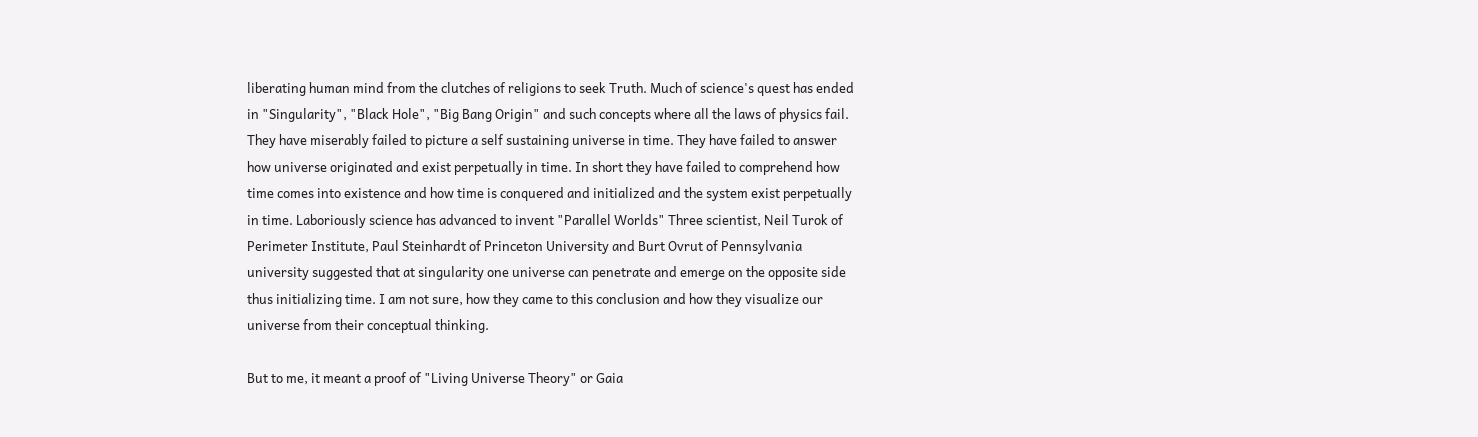liberating human mind from the clutches of religions to seek Truth. Much of science's quest has ended in "Singularity", "Black Hole", "Big Bang Origin" and such concepts where all the laws of physics fail. They have miserably failed to picture a self sustaining universe in time. They have failed to answer how universe originated and exist perpetually in time. In short they have failed to comprehend how time comes into existence and how time is conquered and initialized and the system exist perpetually in time. Laboriously science has advanced to invent "Parallel Worlds" Three scientist, Neil Turok of Perimeter Institute, Paul Steinhardt of Princeton University and Burt Ovrut of Pennsylvania university suggested that at singularity one universe can penetrate and emerge on the opposite side thus initializing time. I am not sure, how they came to this conclusion and how they visualize our universe from their conceptual thinking.

But to me, it meant a proof of "Living Universe Theory" or Gaia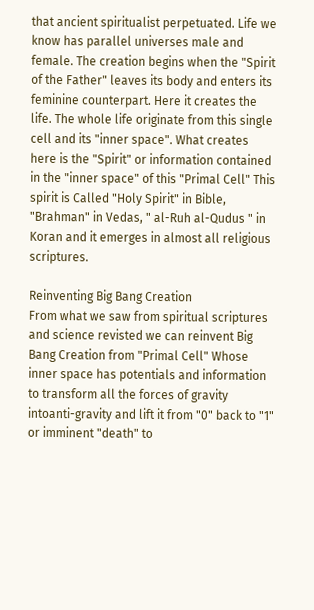that ancient spiritualist perpetuated. Life we know has parallel universes male and female. The creation begins when the "Spirit of the Father" leaves its body and enters its feminine counterpart. Here it creates the life. The whole life originate from this single cell and its "inner space". What creates here is the "Spirit" or information contained in the "inner space" of this "Primal Cell" This spirit is Called "Holy Spirit" in Bible, "Brahman" in Vedas, " al-Ruh al-Qudus " in Koran and it emerges in almost all religious scriptures.

Reinventing Big Bang Creation
From what we saw from spiritual scriptures and science revisted we can reinvent Big Bang Creation from "Primal Cell" Whose inner space has potentials and information to transform all the forces of gravity intoanti-gravity and lift it from "0" back to "1" or imminent "death" to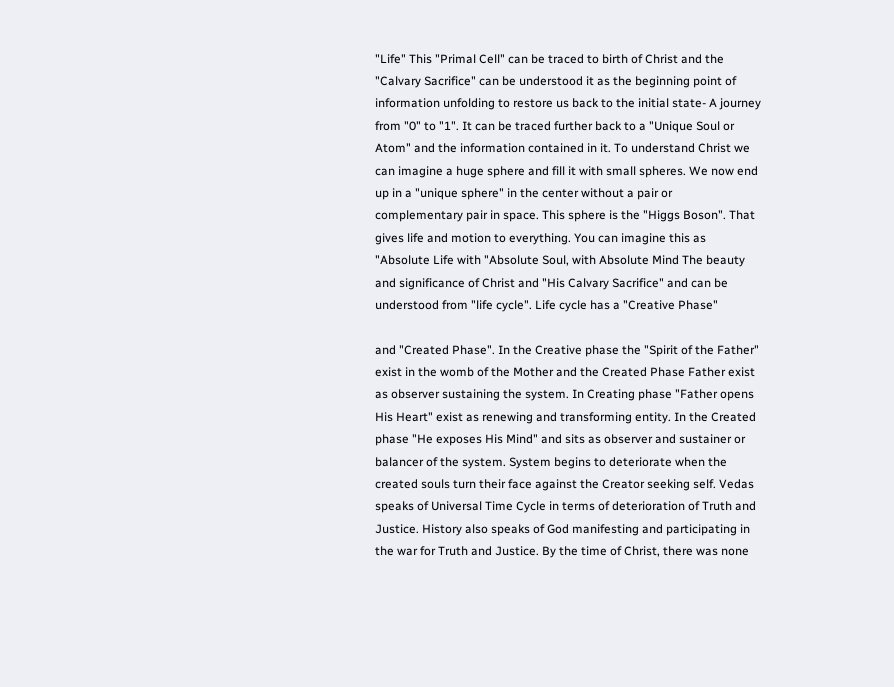"Life" This "Primal Cell" can be traced to birth of Christ and the "Calvary Sacrifice" can be understood it as the beginning point of information unfolding to restore us back to the initial state- A journey from "0" to "1". It can be traced further back to a "Unique Soul or Atom" and the information contained in it. To understand Christ we can imagine a huge sphere and fill it with small spheres. We now end up in a "unique sphere" in the center without a pair or complementary pair in space. This sphere is the "Higgs Boson". That gives life and motion to everything. You can imagine this as "Absolute Life with "Absolute Soul, with Absolute Mind The beauty and significance of Christ and "His Calvary Sacrifice" and can be understood from "life cycle". Life cycle has a "Creative Phase"

and "Created Phase". In the Creative phase the "Spirit of the Father" exist in the womb of the Mother and the Created Phase Father exist as observer sustaining the system. In Creating phase "Father opens His Heart" exist as renewing and transforming entity. In the Created phase "He exposes His Mind" and sits as observer and sustainer or balancer of the system. System begins to deteriorate when the created souls turn their face against the Creator seeking self. Vedas speaks of Universal Time Cycle in terms of deterioration of Truth and Justice. History also speaks of God manifesting and participating in the war for Truth and Justice. By the time of Christ, there was none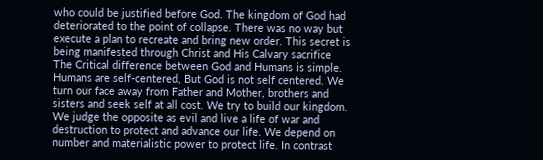who could be justified before God. The kingdom of God had deteriorated to the point of collapse. There was no way but execute a plan to recreate and bring new order. This secret is being manifested through Christ and His Calvary sacrifice The Critical difference between God and Humans is simple. Humans are self-centered, But God is not self centered. We turn our face away from Father and Mother, brothers and sisters and seek self at all cost. We try to build our kingdom. We judge the opposite as evil and live a life of war and destruction to protect and advance our life. We depend on number and materialistic power to protect life. In contrast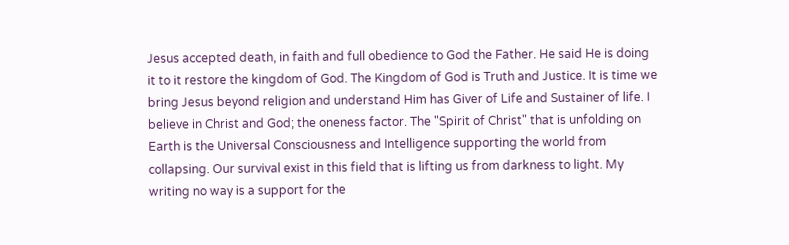Jesus accepted death, in faith and full obedience to God the Father. He said He is doing it to it restore the kingdom of God. The Kingdom of God is Truth and Justice. It is time we bring Jesus beyond religion and understand Him has Giver of Life and Sustainer of life. I believe in Christ and God; the oneness factor. The "Spirit of Christ" that is unfolding on Earth is the Universal Consciousness and Intelligence supporting the world from collapsing. Our survival exist in this field that is lifting us from darkness to light. My writing no way is a support for the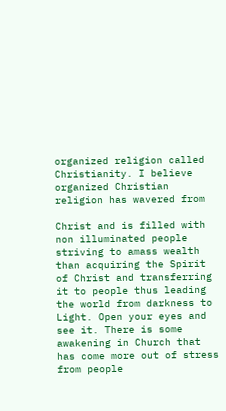organized religion called Christianity. I believe organized Christian religion has wavered from

Christ and is filled with non illuminated people striving to amass wealth than acquiring the Spirit of Christ and transferring it to people thus leading the world from darkness to Light. Open your eyes and see it. There is some awakening in Church that has come more out of stress from people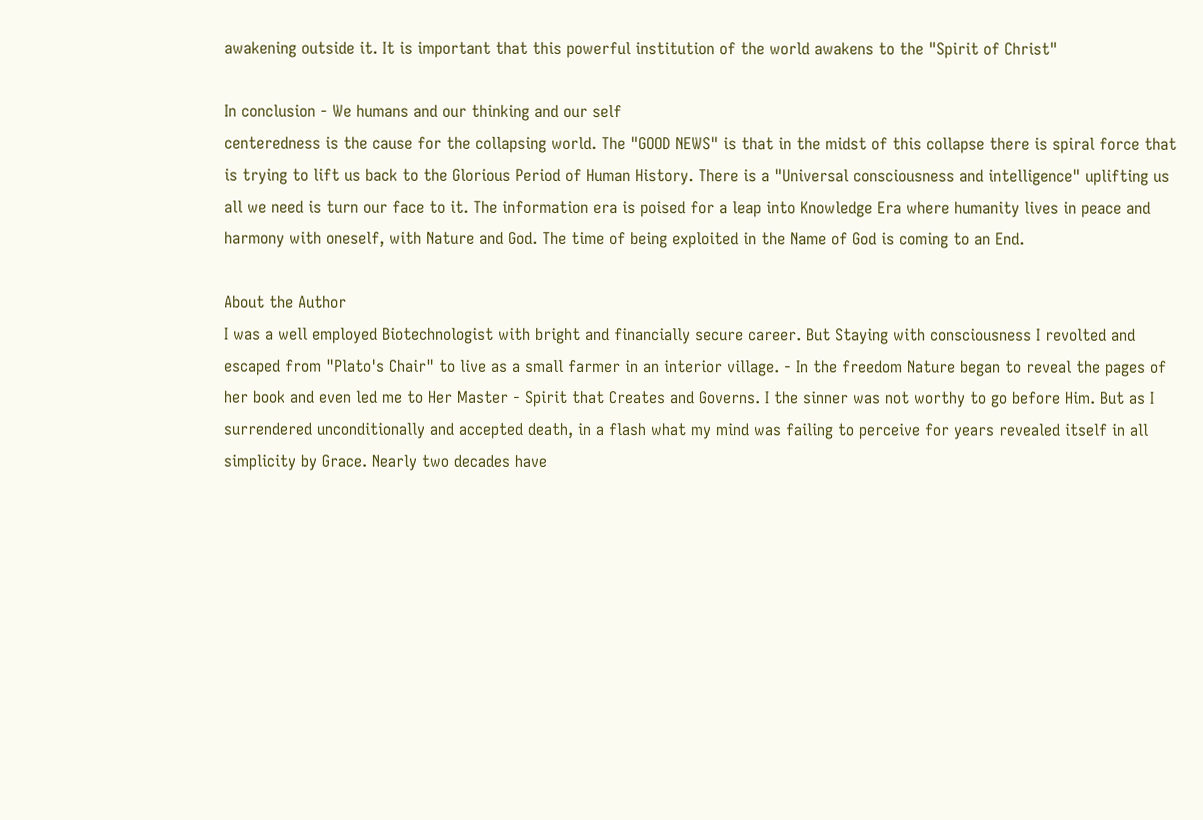awakening outside it. It is important that this powerful institution of the world awakens to the "Spirit of Christ"

In conclusion - We humans and our thinking and our self
centeredness is the cause for the collapsing world. The "GOOD NEWS" is that in the midst of this collapse there is spiral force that is trying to lift us back to the Glorious Period of Human History. There is a "Universal consciousness and intelligence" uplifting us all we need is turn our face to it. The information era is poised for a leap into Knowledge Era where humanity lives in peace and harmony with oneself, with Nature and God. The time of being exploited in the Name of God is coming to an End.

About the Author
I was a well employed Biotechnologist with bright and financially secure career. But Staying with consciousness I revolted and escaped from "Plato's Chair" to live as a small farmer in an interior village. - In the freedom Nature began to reveal the pages of her book and even led me to Her Master - Spirit that Creates and Governs. I the sinner was not worthy to go before Him. But as I surrendered unconditionally and accepted death, in a flash what my mind was failing to perceive for years revealed itself in all simplicity by Grace. Nearly two decades have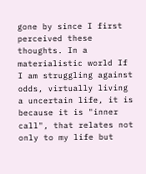gone by since I first perceived these thoughts. In a materialistic world If I am struggling against odds, virtually living a uncertain life, it is because it is "inner call", that relates not only to my life but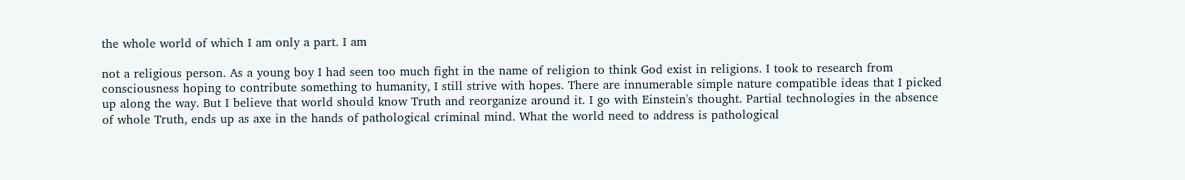the whole world of which I am only a part. I am

not a religious person. As a young boy I had seen too much fight in the name of religion to think God exist in religions. I took to research from consciousness hoping to contribute something to humanity, I still strive with hopes. There are innumerable simple nature compatible ideas that I picked up along the way. But I believe that world should know Truth and reorganize around it. I go with Einstein's thought. Partial technologies in the absence of whole Truth, ends up as axe in the hands of pathological criminal mind. What the world need to address is pathological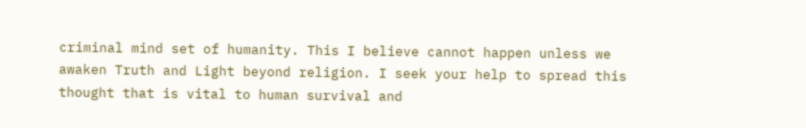criminal mind set of humanity. This I believe cannot happen unless we awaken Truth and Light beyond religion. I seek your help to spread this thought that is vital to human survival and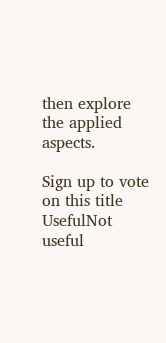then explore the applied aspects.

Sign up to vote on this title
UsefulNot useful